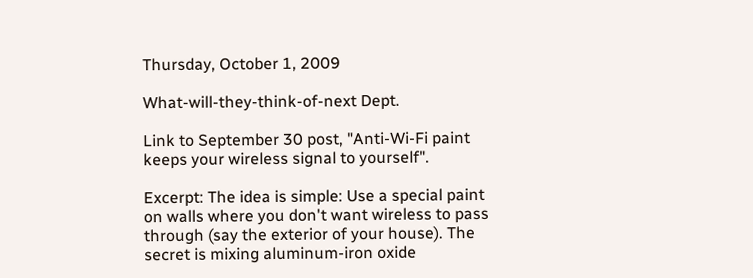Thursday, October 1, 2009

What-will-they-think-of-next Dept.

Link to September 30 post, "Anti-Wi-Fi paint keeps your wireless signal to yourself".

Excerpt: The idea is simple: Use a special paint on walls where you don't want wireless to pass through (say the exterior of your house). The secret is mixing aluminum-iron oxide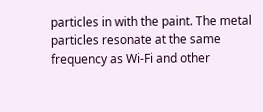particles in with the paint. The metal particles resonate at the same frequency as Wi-Fi and other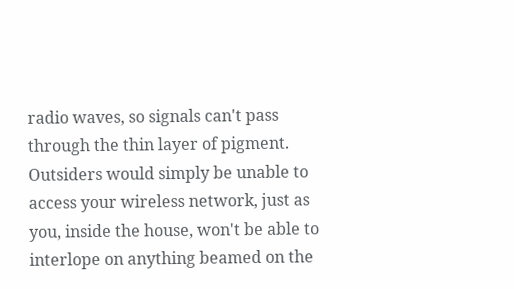radio waves, so signals can't pass through the thin layer of pigment. Outsiders would simply be unable to access your wireless network, just as you, inside the house, won't be able to interlope on anything beamed on the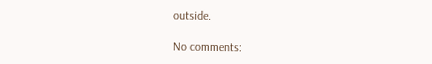outside.

No comments: